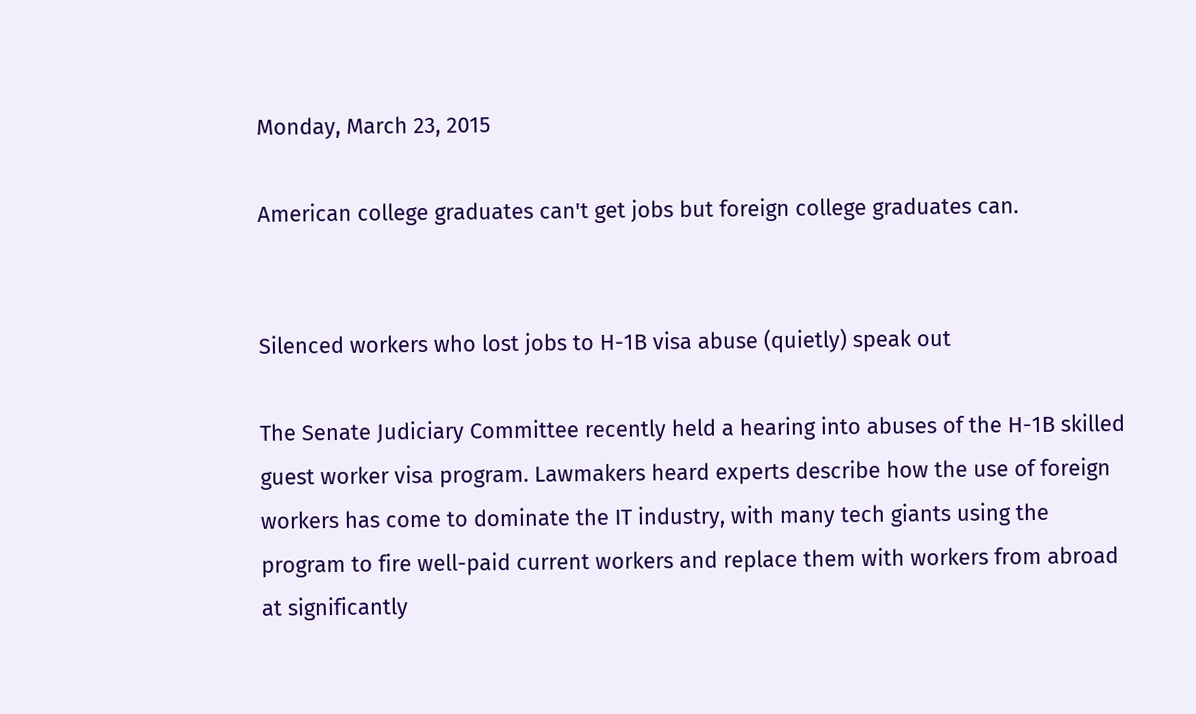Monday, March 23, 2015

American college graduates can't get jobs but foreign college graduates can.


Silenced workers who lost jobs to H-1B visa abuse (quietly) speak out

The Senate Judiciary Committee recently held a hearing into abuses of the H-1B skilled guest worker visa program. Lawmakers heard experts describe how the use of foreign workers has come to dominate the IT industry, with many tech giants using the program to fire well-paid current workers and replace them with workers from abroad at significantly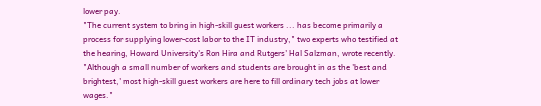lower pay.
"The current system to bring in high-skill guest workers ... has become primarily a process for supplying lower-cost labor to the IT industry," two experts who testified at the hearing, Howard University's Ron Hira and Rutgers' Hal Salzman, wrote recently. "Although a small number of workers and students are brought in as the 'best and brightest,' most high-skill guest workers are here to fill ordinary tech jobs at lower wages."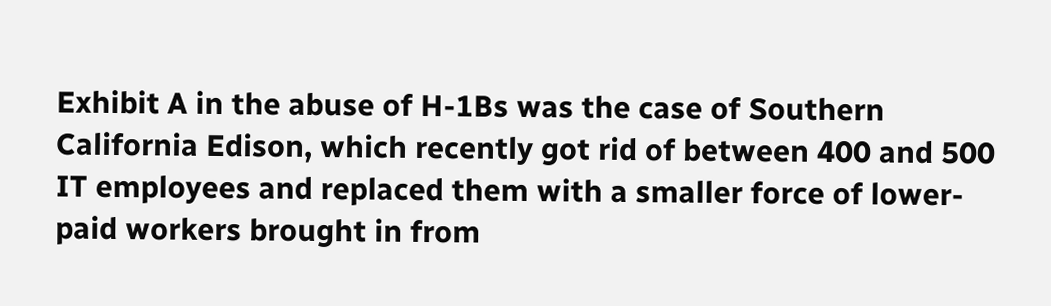Exhibit A in the abuse of H-1Bs was the case of Southern California Edison, which recently got rid of between 400 and 500 IT employees and replaced them with a smaller force of lower-paid workers brought in from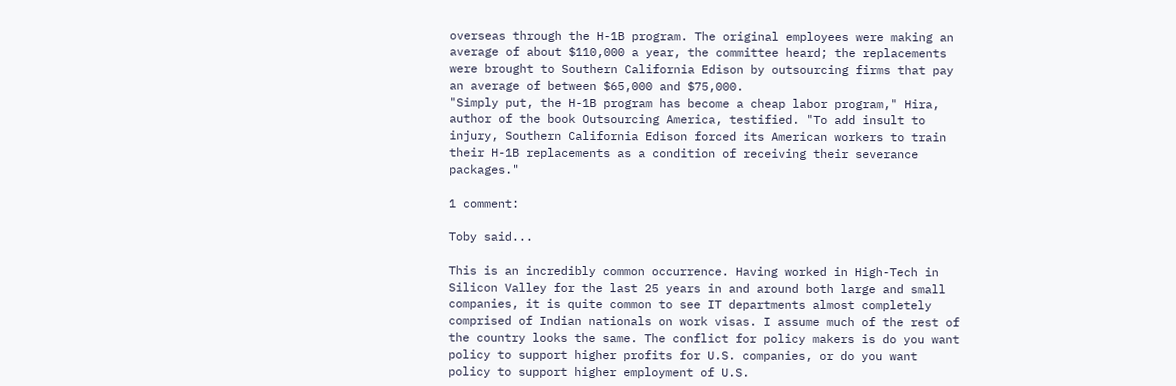overseas through the H-1B program. The original employees were making an average of about $110,000 a year, the committee heard; the replacements were brought to Southern California Edison by outsourcing firms that pay an average of between $65,000 and $75,000.
"Simply put, the H-1B program has become a cheap labor program," Hira, author of the book Outsourcing America, testified. "To add insult to injury, Southern California Edison forced its American workers to train their H-1B replacements as a condition of receiving their severance packages."

1 comment:

Toby said...

This is an incredibly common occurrence. Having worked in High-Tech in Silicon Valley for the last 25 years in and around both large and small companies, it is quite common to see IT departments almost completely comprised of Indian nationals on work visas. I assume much of the rest of the country looks the same. The conflict for policy makers is do you want policy to support higher profits for U.S. companies, or do you want policy to support higher employment of U.S.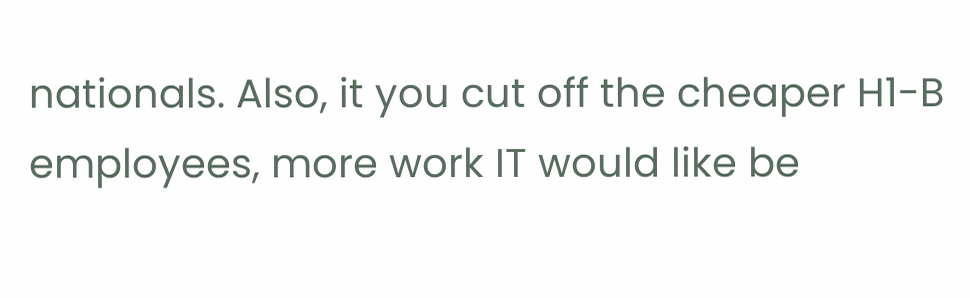nationals. Also, it you cut off the cheaper H1-B employees, more work IT would like be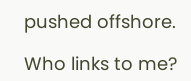pushed offshore.

Who links to me?